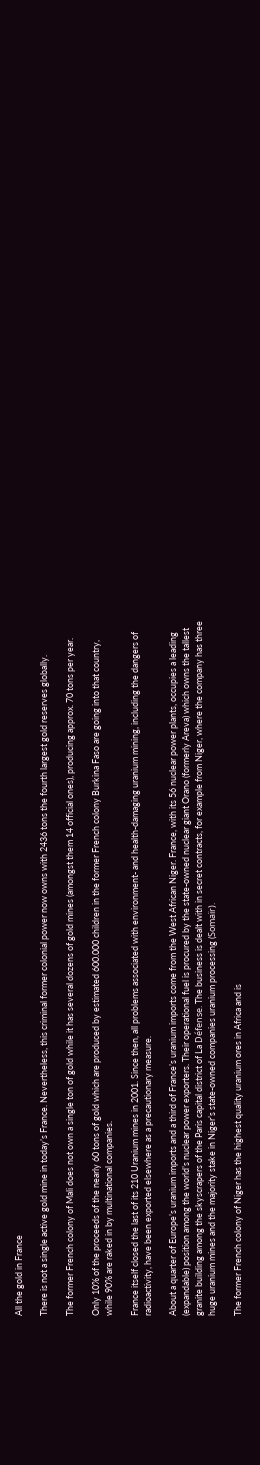All the gold in France

There is not a single active gold mine in today’s France. Nevertheless, this criminal former colonial power now owns with 2436 tons the fourth largest gold reserves globally.

The former French colony of Mali does not own a single ton of gold while it has several dozens of gold mines (amongst them 14 official ones), producing approx. 70 tons per year.

Only 10% of the proceeds of the nearly 60 tons of gold which are produced by estimated 600.000 children in the former French colony Burkina Faso are going into that country, while 90% are raked in by multinational companies.

France itself closed the last of its 210 Uranium mines in 2001. Since then, all problems associated with environment- and health-damaging uranium mining, including the dangers of radioactivity, have been exported elsewhere as a precautionary measure.

About a quarter of Europe’s uranium imports and a third of France’s uranium imports come from the West African Niger. France, with its 56 nuclear power plants, occupies a leading (expandable) position among the world’s nuclear power exporters. Their operational fuel is procured by the state-owned nuclear giant Orano (formerly Areva) which owns the tallest granite building among the skyscrapers of the Paris capital district of La Défense. The business is dealt with in secret contracts, for example from Niger, where the company has three huge uranium mines and the majority stake in Niger’s state-owned companies uranium processing (Somaïr).

The former French colony of Niger has the highest quality uranium ores in Africa and is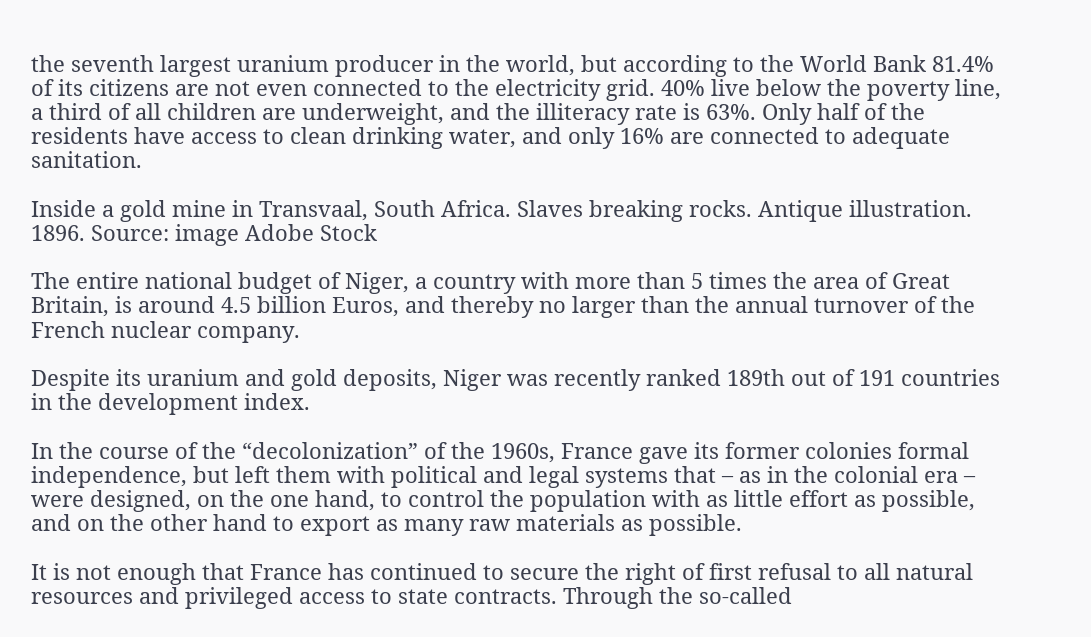the seventh largest uranium producer in the world, but according to the World Bank 81.4% of its citizens are not even connected to the electricity grid. 40% live below the poverty line, a third of all children are underweight, and the illiteracy rate is 63%. Only half of the residents have access to clean drinking water, and only 16% are connected to adequate sanitation.

Inside a gold mine in Transvaal, South Africa. Slaves breaking rocks. Antique illustration. 1896. Source: image Adobe Stock

The entire national budget of Niger, a country with more than 5 times the area of Great Britain, is around 4.5 billion Euros, and thereby no larger than the annual turnover of the French nuclear company.

Despite its uranium and gold deposits, Niger was recently ranked 189th out of 191 countries in the development index.

In the course of the “decolonization” of the 1960s, France gave its former colonies formal independence, but left them with political and legal systems that – as in the colonial era – were designed, on the one hand, to control the population with as little effort as possible, and on the other hand to export as many raw materials as possible.

It is not enough that France has continued to secure the right of first refusal to all natural resources and privileged access to state contracts. Through the so-called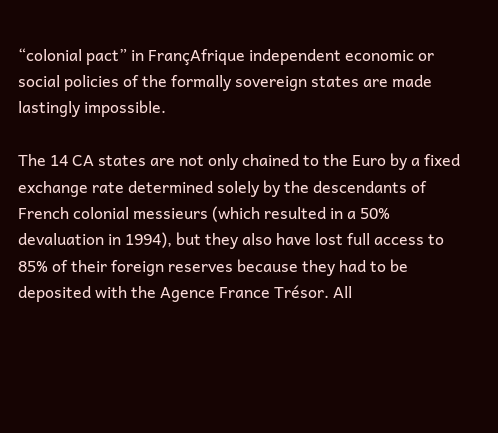“colonial pact” in FrançAfrique independent economic or social policies of the formally sovereign states are made lastingly impossible.

The 14 CA states are not only chained to the Euro by a fixed exchange rate determined solely by the descendants of French colonial messieurs (which resulted in a 50% devaluation in 1994), but they also have lost full access to 85% of their foreign reserves because they had to be deposited with the Agence France Trésor. All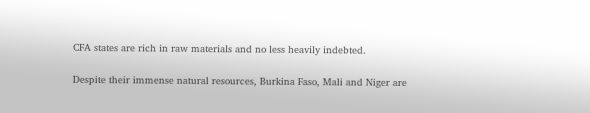CFA states are rich in raw materials and no less heavily indebted.

Despite their immense natural resources, Burkina Faso, Mali and Niger are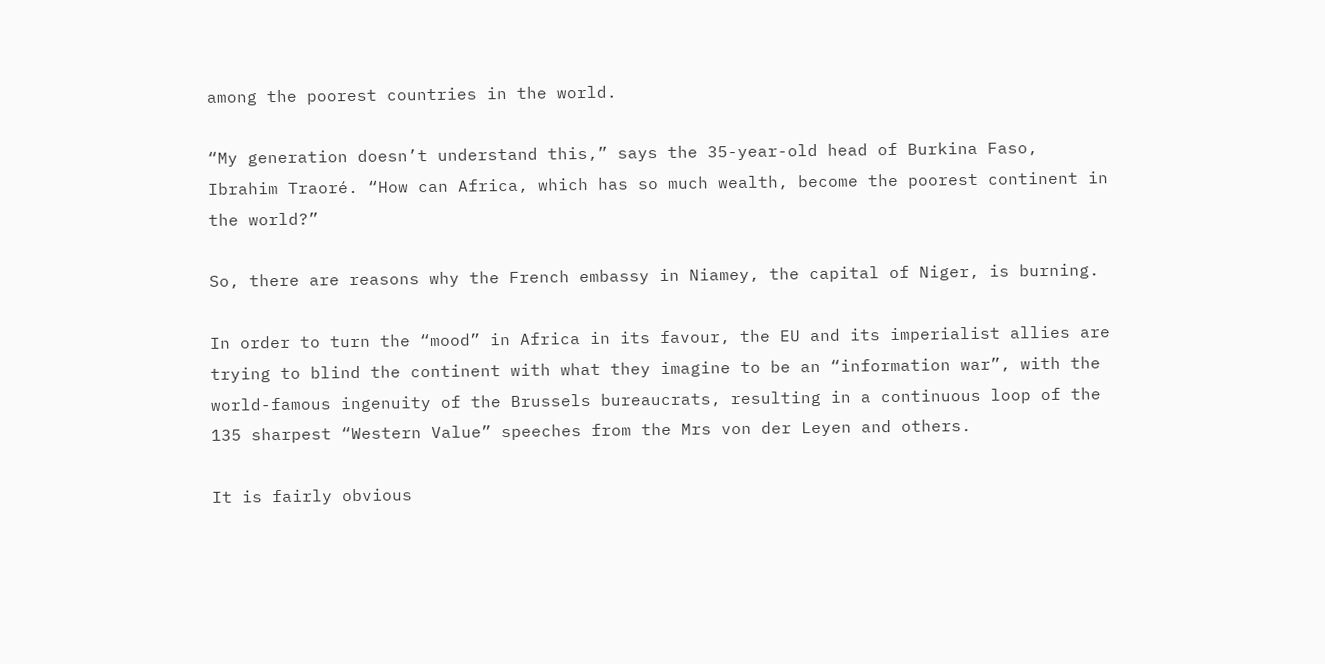among the poorest countries in the world.

“My generation doesn’t understand this,” says the 35-year-old head of Burkina Faso, Ibrahim Traoré. “How can Africa, which has so much wealth, become the poorest continent in the world?”

So, there are reasons why the French embassy in Niamey, the capital of Niger, is burning.

In order to turn the “mood” in Africa in its favour, the EU and its imperialist allies are trying to blind the continent with what they imagine to be an “information war”, with the world-famous ingenuity of the Brussels bureaucrats, resulting in a continuous loop of the 135 sharpest “Western Value” speeches from the Mrs von der Leyen and others.

It is fairly obvious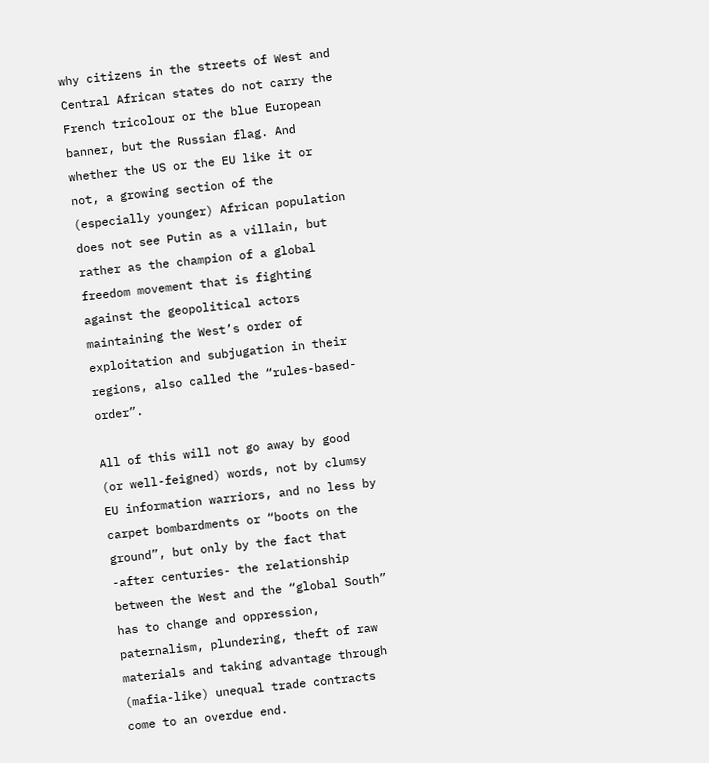why citizens in the streets of West and Central African states do not carry the French tricolour or the blue European banner, but the Russian flag. And whether the US or the EU like it or not, a growing section of the (especially younger) African population does not see Putin as a villain, but rather as the champion of a global freedom movement that is fighting against the geopolitical actors maintaining the West’s order of exploitation and subjugation in their regions, also called the “rules-based-order”.

All of this will not go away by good (or well-feigned) words, not by clumsy EU information warriors, and no less by carpet bombardments or “boots on the ground”, but only by the fact that -after centuries- the relationship between the West and the “global South” has to change and oppression, paternalism, plundering, theft of raw materials and taking advantage through (mafia-like) unequal trade contracts come to an overdue end.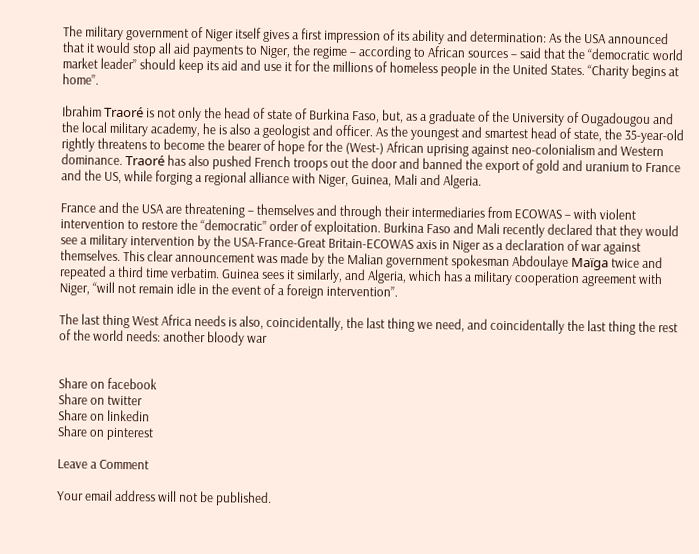The military government of Niger itself gives a first impression of its ability and determination: As the USA announced that it would stop all aid payments to Niger, the regime – according to African sources – said that the “democratic world market leader” should keep its aid and use it for the millions of homeless people in the United States. “Charity begins at home”.

Ibrahim Traoré is not only the head of state of Burkina Faso, but, as a graduate of the University of Ougadougou and the local military academy, he is also a geologist and officer. As the youngest and smartest head of state, the 35-year-old rightly threatens to become the bearer of hope for the (West-) African uprising against neo-colonialism and Western dominance. Traoré has also pushed French troops out the door and banned the export of gold and uranium to France and the US, while forging a regional alliance with Niger, Guinea, Mali and Algeria.

France and the USA are threatening – themselves and through their intermediaries from ECOWAS – with violent intervention to restore the “democratic” order of exploitation. Burkina Faso and Mali recently declared that they would see a military intervention by the USA-France-Great Britain-ECOWAS axis in Niger as a declaration of war against themselves. This clear announcement was made by the Malian government spokesman Abdoulaye Maïga twice and repeated a third time verbatim. Guinea sees it similarly, and Algeria, which has a military cooperation agreement with Niger, “will not remain idle in the event of a foreign intervention”.

The last thing West Africa needs is also, coincidentally, the last thing we need, and coincidentally the last thing the rest of the world needs: another bloody war


Share on facebook
Share on twitter
Share on linkedin
Share on pinterest

Leave a Comment

Your email address will not be published.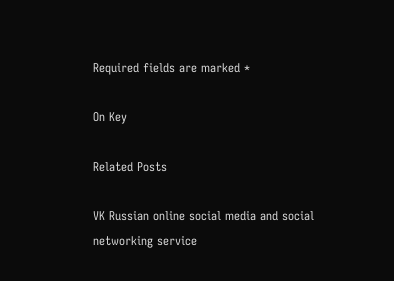Required fields are marked *

On Key

Related Posts

VK Russian online social media and social networking service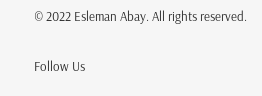© 2022 Esleman Abay. All rights reserved.

Follow Us